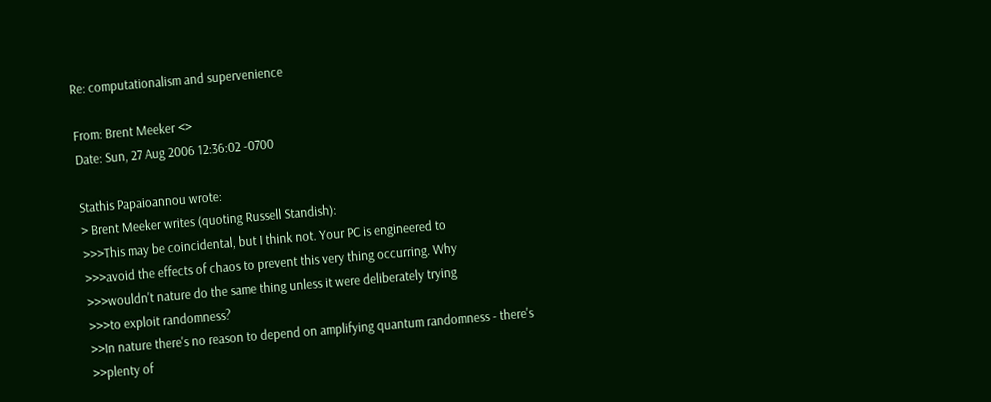Re: computationalism and supervenience

From: Brent Meeker <>
Date: Sun, 27 Aug 2006 12:36:02 -0700

Stathis Papaioannou wrote:
> Brent Meeker writes (quoting Russell Standish):
>>>This may be coincidental, but I think not. Your PC is engineered to
>>>avoid the effects of chaos to prevent this very thing occurring. Why
>>>wouldn't nature do the same thing unless it were deliberately trying
>>>to exploit randomness?
>>In nature there's no reason to depend on amplifying quantum randomness - there's
>>plenty of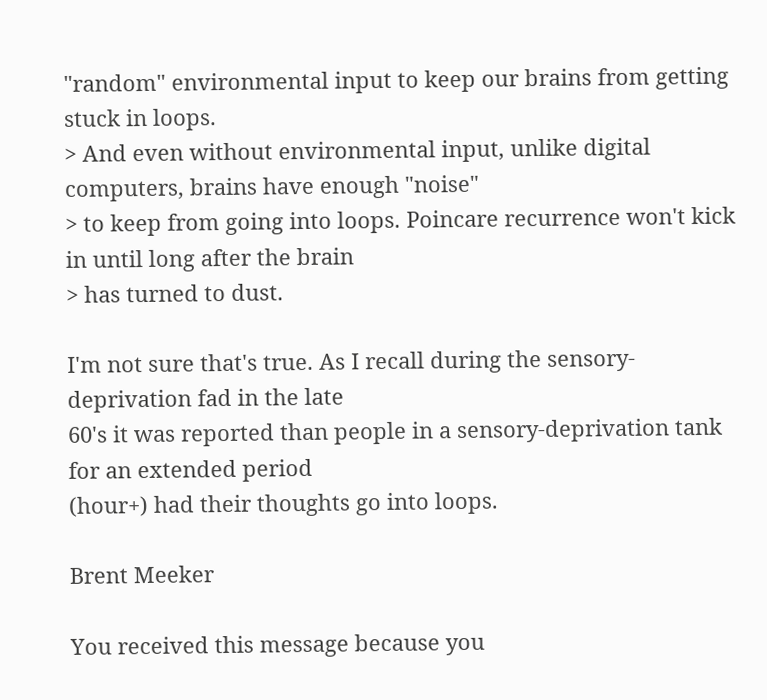"random" environmental input to keep our brains from getting stuck in loops.
> And even without environmental input, unlike digital computers, brains have enough "noise"
> to keep from going into loops. Poincare recurrence won't kick in until long after the brain
> has turned to dust.

I'm not sure that's true. As I recall during the sensory-deprivation fad in the late
60's it was reported than people in a sensory-deprivation tank for an extended period
(hour+) had their thoughts go into loops.

Brent Meeker

You received this message because you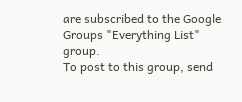are subscribed to the Google Groups "Everything List" group.
To post to this group, send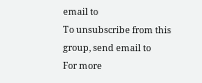email to
To unsubscribe from this group, send email to
For more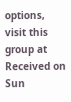options, visit this group at
Received on Sun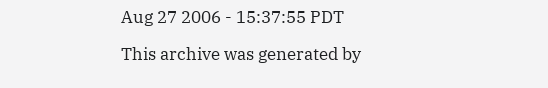Aug 27 2006 - 15:37:55 PDT

This archive was generated by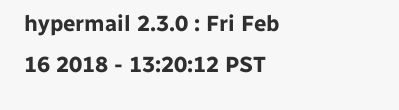hypermail 2.3.0 : Fri Feb 16 2018 - 13:20:12 PST